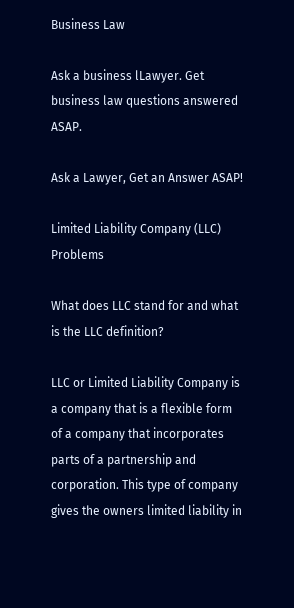Business Law

Ask a business lLawyer. Get business law questions answered ASAP.

Ask a Lawyer, Get an Answer ASAP!

Limited Liability Company (LLC) Problems

What does LLC stand for and what is the LLC definition?

LLC or Limited Liability Company is a company that is a flexible form of a company that incorporates parts of a partnership and corporation. This type of company gives the owners limited liability in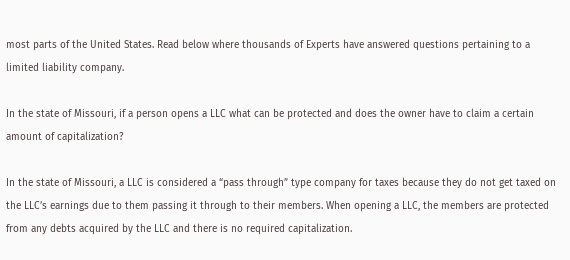most parts of the United States. Read below where thousands of Experts have answered questions pertaining to a limited liability company.

In the state of Missouri, if a person opens a LLC what can be protected and does the owner have to claim a certain amount of capitalization?

In the state of Missouri, a LLC is considered a “pass through” type company for taxes because they do not get taxed on the LLC’s earnings due to them passing it through to their members. When opening a LLC, the members are protected from any debts acquired by the LLC and there is no required capitalization.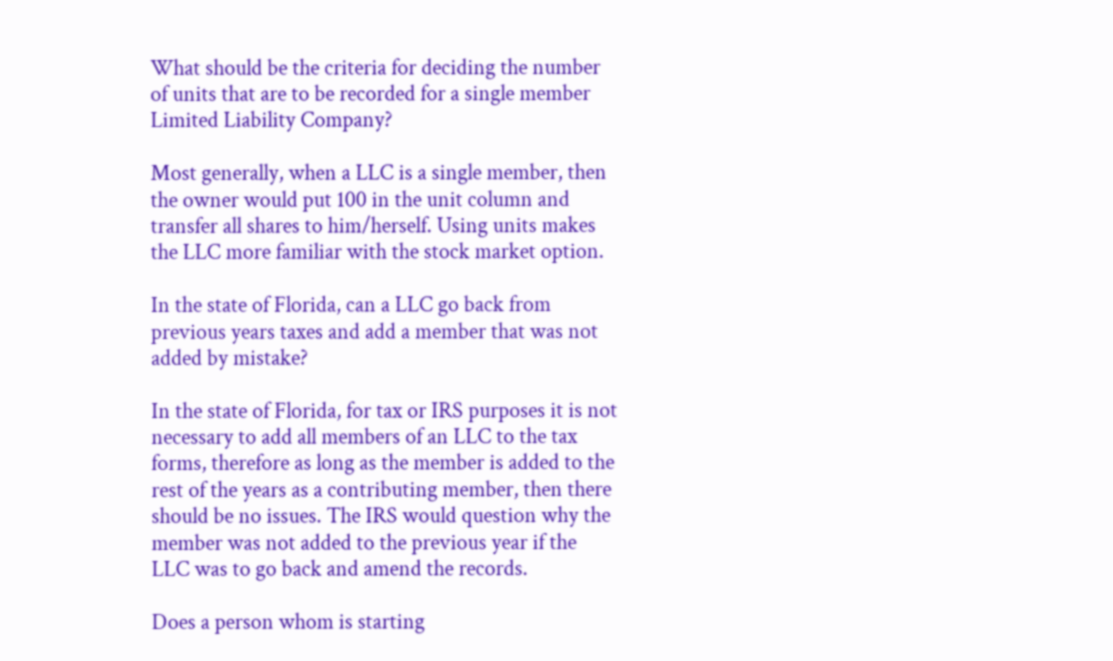What should be the criteria for deciding the number of units that are to be recorded for a single member Limited Liability Company?

Most generally, when a LLC is a single member, then the owner would put 100 in the unit column and transfer all shares to him/herself. Using units makes the LLC more familiar with the stock market option.

In the state of Florida, can a LLC go back from previous years taxes and add a member that was not added by mistake?

In the state of Florida, for tax or IRS purposes it is not necessary to add all members of an LLC to the tax forms, therefore as long as the member is added to the rest of the years as a contributing member, then there should be no issues. The IRS would question why the member was not added to the previous year if the LLC was to go back and amend the records.

Does a person whom is starting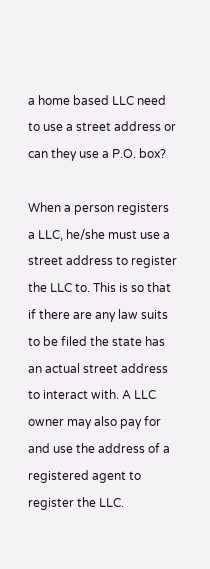a home based LLC need to use a street address or can they use a P.O. box?

When a person registers a LLC, he/she must use a street address to register the LLC to. This is so that if there are any law suits to be filed the state has an actual street address to interact with. A LLC owner may also pay for and use the address of a registered agent to register the LLC.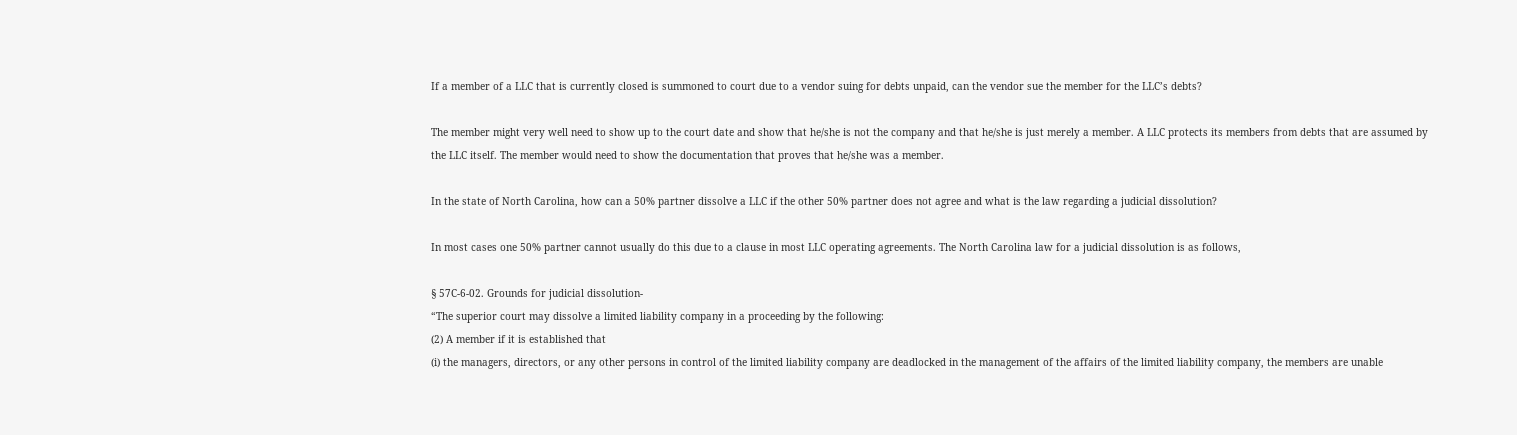If a member of a LLC that is currently closed is summoned to court due to a vendor suing for debts unpaid, can the vendor sue the member for the LLC’s debts?

The member might very well need to show up to the court date and show that he/she is not the company and that he/she is just merely a member. A LLC protects its members from debts that are assumed by the LLC itself. The member would need to show the documentation that proves that he/she was a member.

In the state of North Carolina, how can a 50% partner dissolve a LLC if the other 50% partner does not agree and what is the law regarding a judicial dissolution?

In most cases one 50% partner cannot usually do this due to a clause in most LLC operating agreements. The North Carolina law for a judicial dissolution is as follows,

§ 57C-6-02. Grounds for judicial dissolution-
“The superior court may dissolve a limited liability company in a proceeding by the following:
(2) A member if it is established that
(i) the managers, directors, or any other persons in control of the limited liability company are deadlocked in the management of the affairs of the limited liability company, the members are unable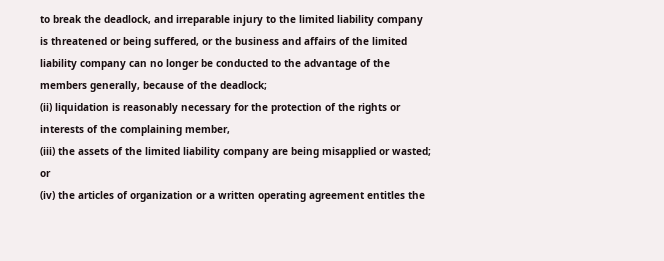to break the deadlock, and irreparable injury to the limited liability company is threatened or being suffered, or the business and affairs of the limited liability company can no longer be conducted to the advantage of the members generally, because of the deadlock;
(ii) liquidation is reasonably necessary for the protection of the rights or interests of the complaining member,
(iii) the assets of the limited liability company are being misapplied or wasted; or
(iv) the articles of organization or a written operating agreement entitles the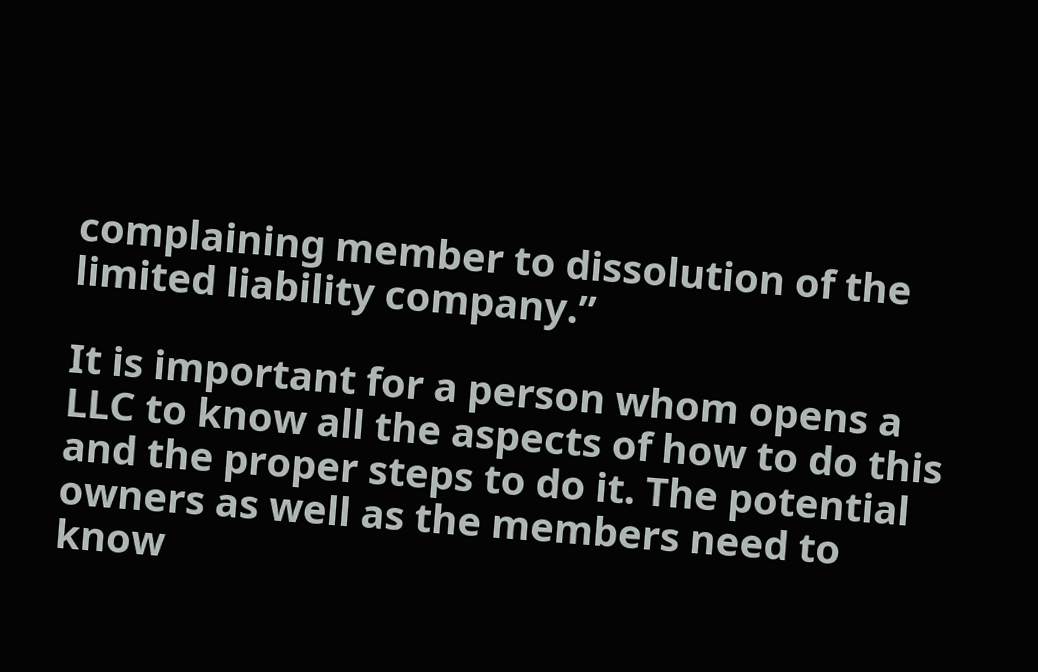complaining member to dissolution of the limited liability company.”

It is important for a person whom opens a LLC to know all the aspects of how to do this and the proper steps to do it. The potential owners as well as the members need to know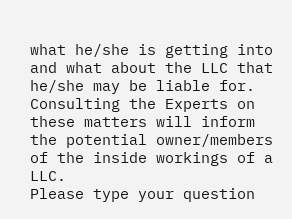what he/she is getting into and what about the LLC that he/she may be liable for. Consulting the Experts on these matters will inform the potential owner/members of the inside workings of a LLC.
Please type your question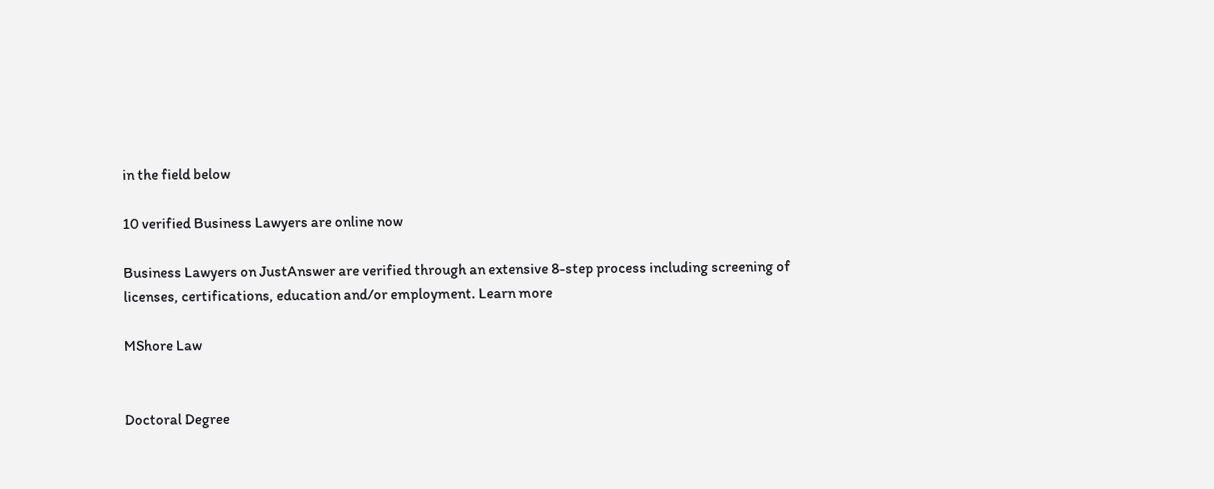in the field below

10 verified Business Lawyers are online now

Business Lawyers on JustAnswer are verified through an extensive 8-step process including screening of licenses, certifications, education and/or employment. Learn more

MShore Law


Doctoral Degree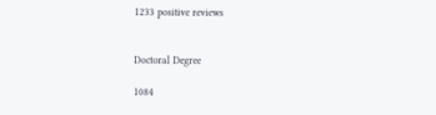1233 positive reviews


Doctoral Degree

1084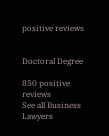positive reviews


Doctoral Degree

850 positive reviews
See all Business Lawyers